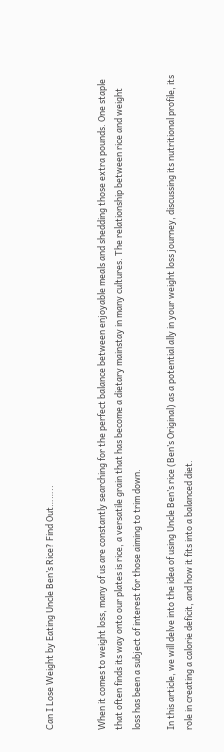Can I Lose Weight by Eating Uncle Ben’s Rice? Find Out……..


When it comes to weight loss, many of us are constantly searching for the perfect balance between enjoyable meals and shedding those extra pounds. One staple that often finds its way onto our plates is rice, a versatile grain that has become a dietary mainstay in many cultures. The relationship between rice and weight loss has been a subject of interest for those aiming to trim down.

In this article, we will delve into the idea of using Uncle Ben’s rice (Ben’s Original) as a potential ally in your weight loss journey, discussing its nutritional profile, its role in creating a calorie deficit, and how it fits into a balanced diet.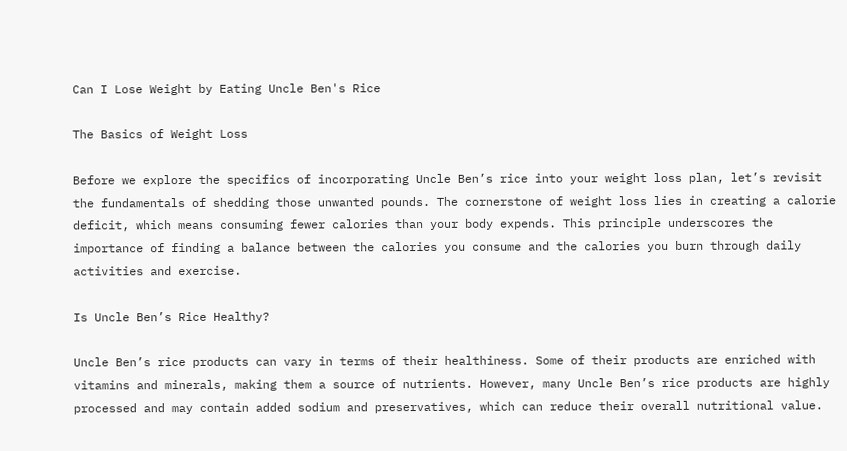Can I Lose Weight by Eating Uncle Ben's Rice

The Basics of Weight Loss

Before we explore the specifics of incorporating Uncle Ben’s rice into your weight loss plan, let’s revisit the fundamentals of shedding those unwanted pounds. The cornerstone of weight loss lies in creating a calorie deficit, which means consuming fewer calories than your body expends. This principle underscores the importance of finding a balance between the calories you consume and the calories you burn through daily activities and exercise.

Is Uncle Ben’s Rice Healthy?

Uncle Ben’s rice products can vary in terms of their healthiness. Some of their products are enriched with vitamins and minerals, making them a source of nutrients. However, many Uncle Ben’s rice products are highly processed and may contain added sodium and preservatives, which can reduce their overall nutritional value.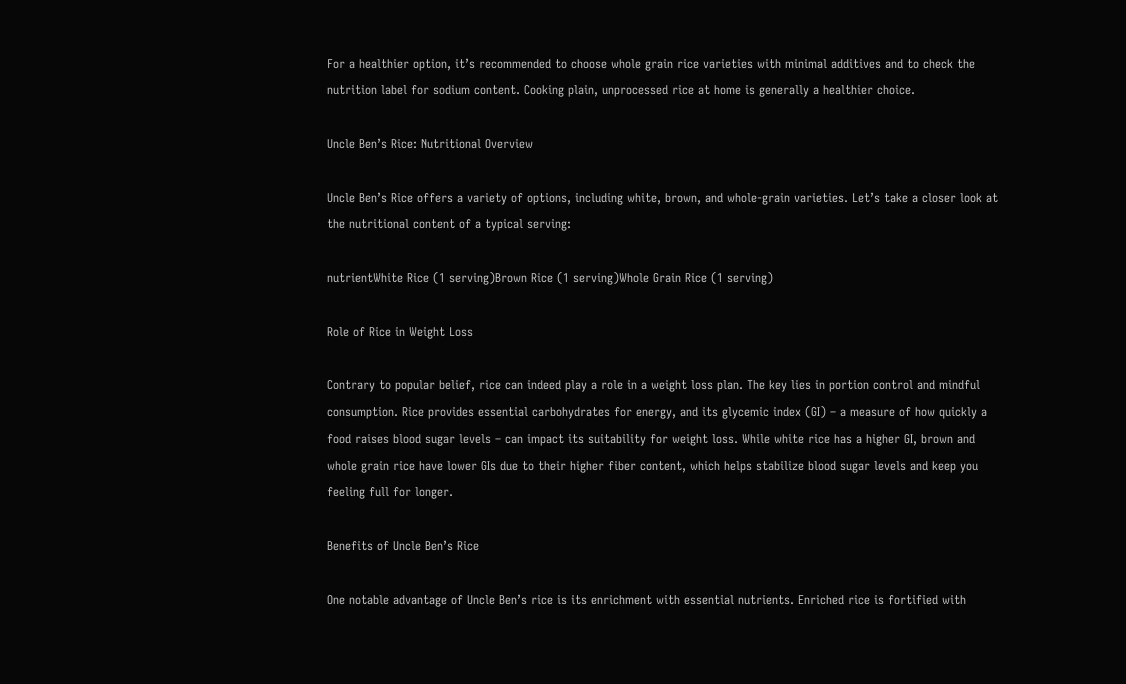For a healthier option, it’s recommended to choose whole grain rice varieties with minimal additives and to check the nutrition label for sodium content. Cooking plain, unprocessed rice at home is generally a healthier choice.

Uncle Ben’s Rice: Nutritional Overview

Uncle Ben’s Rice offers a variety of options, including white, brown, and whole-grain varieties. Let’s take a closer look at the nutritional content of a typical serving:

nutrientWhite Rice (1 serving)Brown Rice (1 serving)Whole Grain Rice (1 serving)

Role of Rice in Weight Loss

Contrary to popular belief, rice can indeed play a role in a weight loss plan. The key lies in portion control and mindful consumption. Rice provides essential carbohydrates for energy, and its glycemic index (GI) – a measure of how quickly a food raises blood sugar levels – can impact its suitability for weight loss. While white rice has a higher GI, brown and whole grain rice have lower GIs due to their higher fiber content, which helps stabilize blood sugar levels and keep you feeling full for longer.

Benefits of Uncle Ben’s Rice

One notable advantage of Uncle Ben’s rice is its enrichment with essential nutrients. Enriched rice is fortified with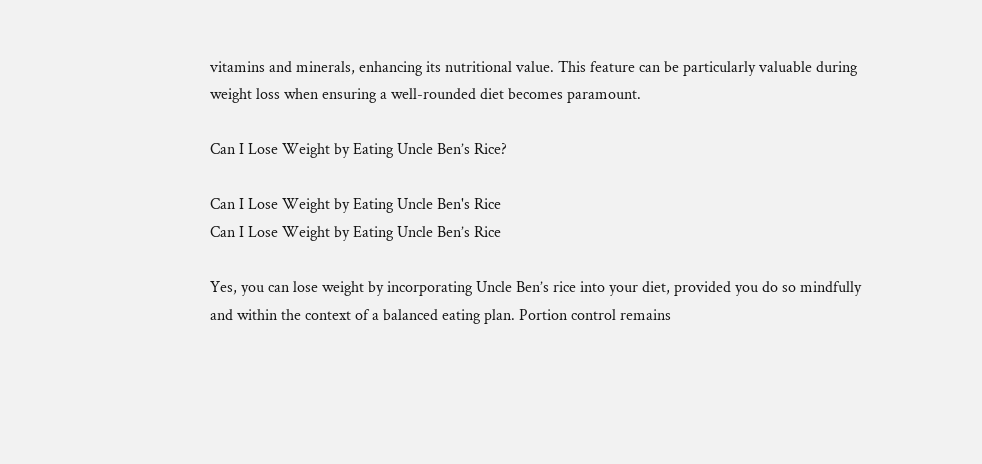vitamins and minerals, enhancing its nutritional value. This feature can be particularly valuable during weight loss when ensuring a well-rounded diet becomes paramount.

Can I Lose Weight by Eating Uncle Ben’s Rice?

Can I Lose Weight by Eating Uncle Ben's Rice
Can I Lose Weight by Eating Uncle Ben’s Rice

Yes, you can lose weight by incorporating Uncle Ben’s rice into your diet, provided you do so mindfully and within the context of a balanced eating plan. Portion control remains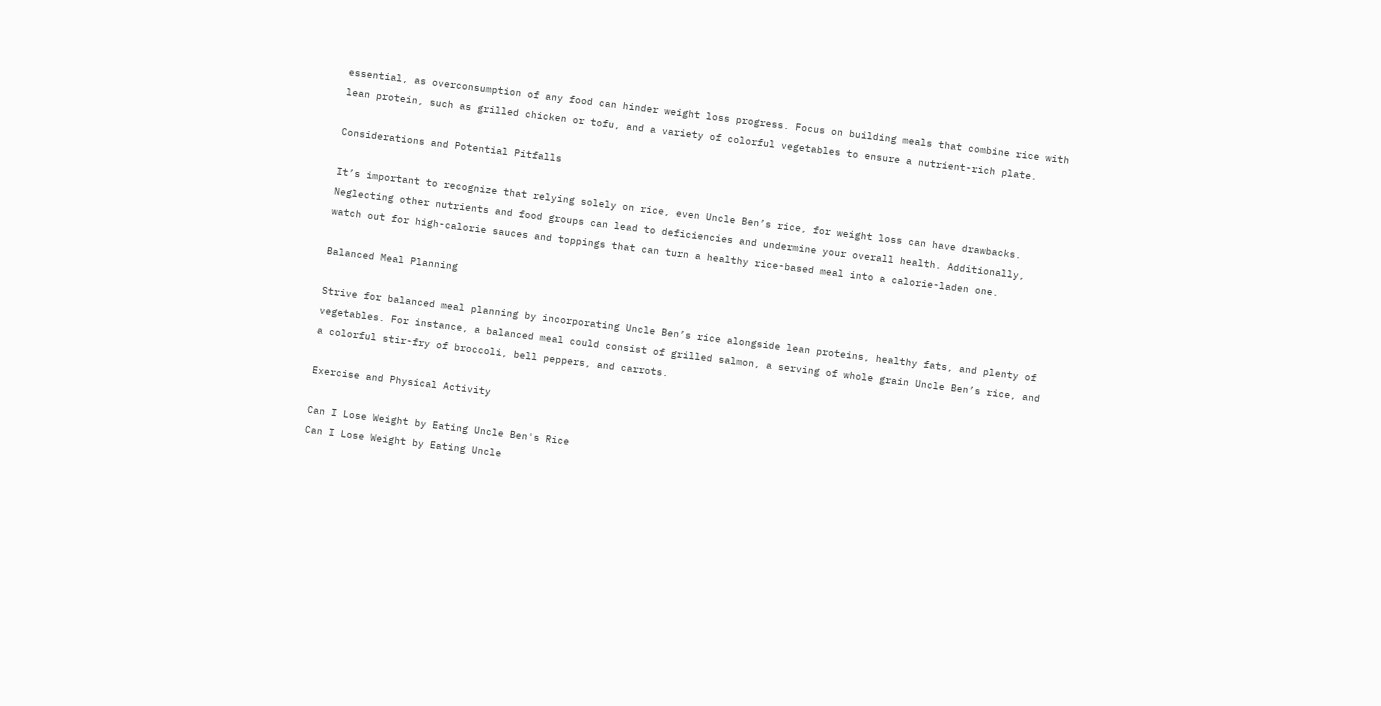essential, as overconsumption of any food can hinder weight loss progress. Focus on building meals that combine rice with lean protein, such as grilled chicken or tofu, and a variety of colorful vegetables to ensure a nutrient-rich plate.

Considerations and Potential Pitfalls

It’s important to recognize that relying solely on rice, even Uncle Ben’s rice, for weight loss can have drawbacks. Neglecting other nutrients and food groups can lead to deficiencies and undermine your overall health. Additionally, watch out for high-calorie sauces and toppings that can turn a healthy rice-based meal into a calorie-laden one.

Balanced Meal Planning

Strive for balanced meal planning by incorporating Uncle Ben’s rice alongside lean proteins, healthy fats, and plenty of vegetables. For instance, a balanced meal could consist of grilled salmon, a serving of whole grain Uncle Ben’s rice, and a colorful stir-fry of broccoli, bell peppers, and carrots.

Exercise and Physical Activity

Can I Lose Weight by Eating Uncle Ben's Rice
Can I Lose Weight by Eating Uncle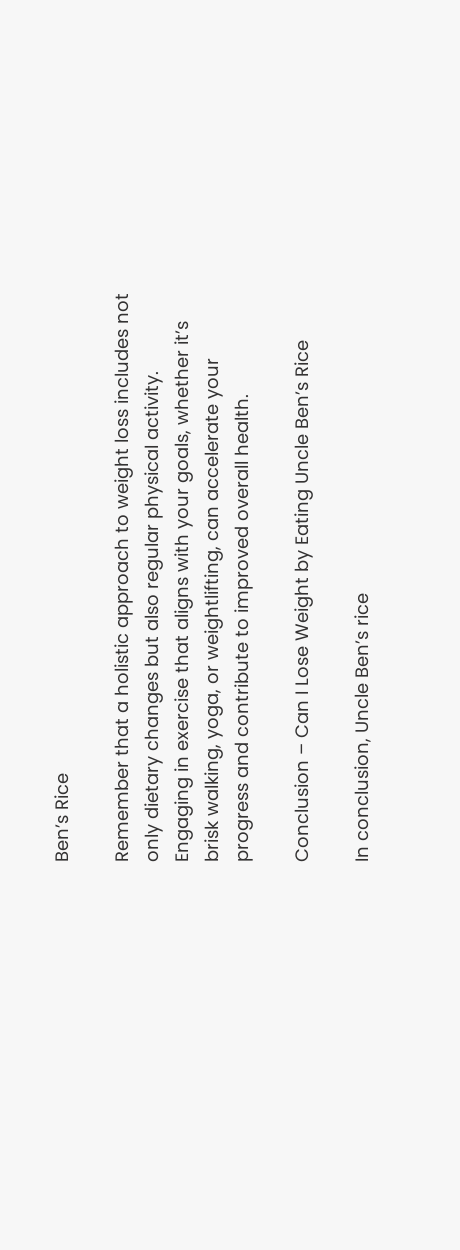Ben’s Rice

Remember that a holistic approach to weight loss includes not only dietary changes but also regular physical activity. Engaging in exercise that aligns with your goals, whether it’s brisk walking, yoga, or weightlifting, can accelerate your progress and contribute to improved overall health.

Conclusion – Can I Lose Weight by Eating Uncle Ben’s Rice

In conclusion, Uncle Ben’s rice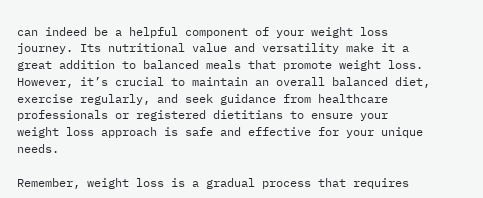can indeed be a helpful component of your weight loss journey. Its nutritional value and versatility make it a great addition to balanced meals that promote weight loss. However, it’s crucial to maintain an overall balanced diet, exercise regularly, and seek guidance from healthcare professionals or registered dietitians to ensure your weight loss approach is safe and effective for your unique needs.

Remember, weight loss is a gradual process that requires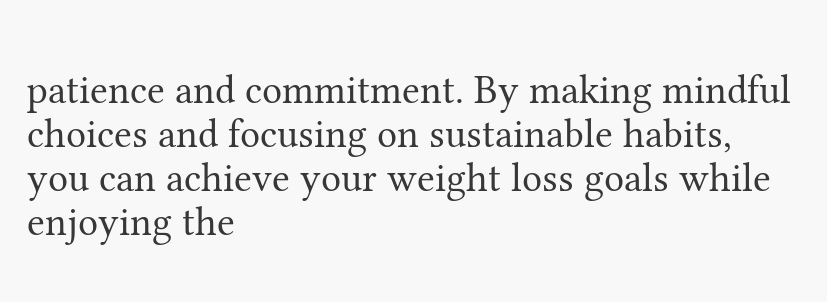patience and commitment. By making mindful choices and focusing on sustainable habits, you can achieve your weight loss goals while enjoying the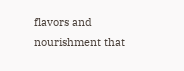flavors and nourishment that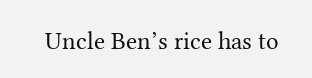Uncle Ben’s rice has to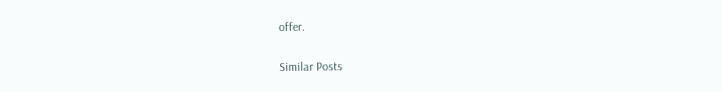offer.

Similar Posts